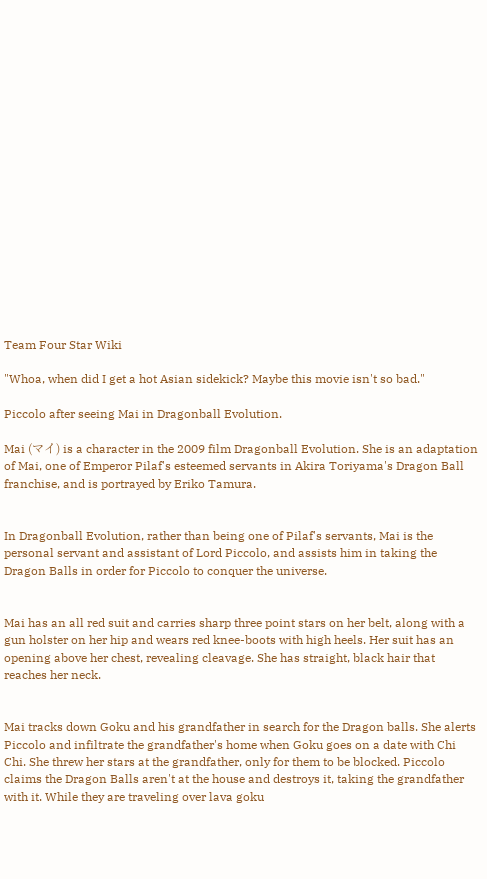Team Four Star Wiki

"Whoa, when did I get a hot Asian sidekick? Maybe this movie isn't so bad."

Piccolo after seeing Mai in Dragonball Evolution.

Mai (マイ) is a character in the 2009 film Dragonball Evolution. She is an adaptation of Mai, one of Emperor Pilaf's esteemed servants in Akira Toriyama's Dragon Ball franchise, and is portrayed by Eriko Tamura.


In Dragonball Evolution, rather than being one of Pilaf's servants, Mai is the personal servant and assistant of Lord Piccolo, and assists him in taking the Dragon Balls in order for Piccolo to conquer the universe.


Mai has an all red suit and carries sharp three point stars on her belt, along with a gun holster on her hip and wears red knee-boots with high heels. Her suit has an opening above her chest, revealing cleavage. She has straight, black hair that reaches her neck.


Mai tracks down Goku and his grandfather in search for the Dragon balls. She alerts Piccolo and infiltrate the grandfather's home when Goku goes on a date with Chi Chi. She threw her stars at the grandfather, only for them to be blocked. Piccolo claims the Dragon Balls aren't at the house and destroys it, taking the grandfather with it. While they are traveling over lava goku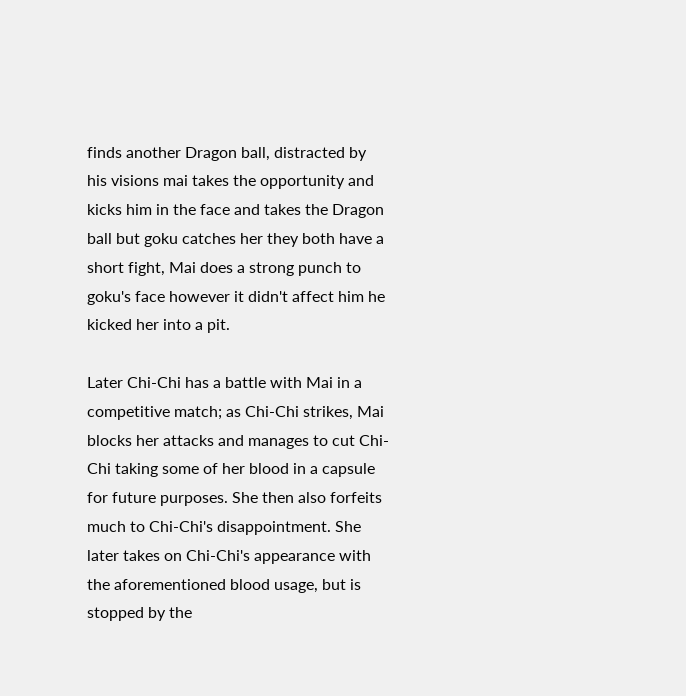finds another Dragon ball, distracted by his visions mai takes the opportunity and kicks him in the face and takes the Dragon ball but goku catches her they both have a short fight, Mai does a strong punch to goku's face however it didn't affect him he kicked her into a pit.

Later Chi-Chi has a battle with Mai in a competitive match; as Chi-Chi strikes, Mai blocks her attacks and manages to cut Chi-Chi taking some of her blood in a capsule for future purposes. She then also forfeits much to Chi-Chi's disappointment. She later takes on Chi-Chi's appearance with the aforementioned blood usage, but is stopped by the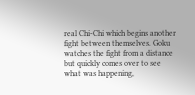real Chi-Chi which begins another fight between themselves. Goku watches the fight from a distance but quickly comes over to see what was happening,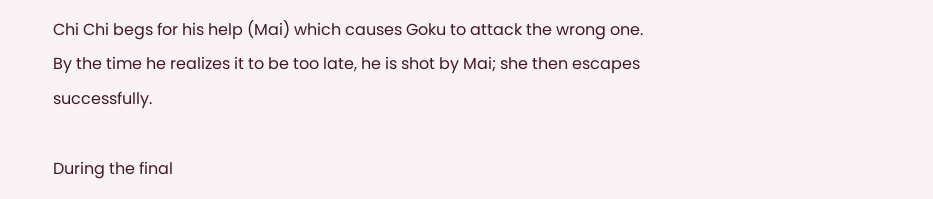Chi Chi begs for his help (Mai) which causes Goku to attack the wrong one. By the time he realizes it to be too late, he is shot by Mai; she then escapes successfully.

During the final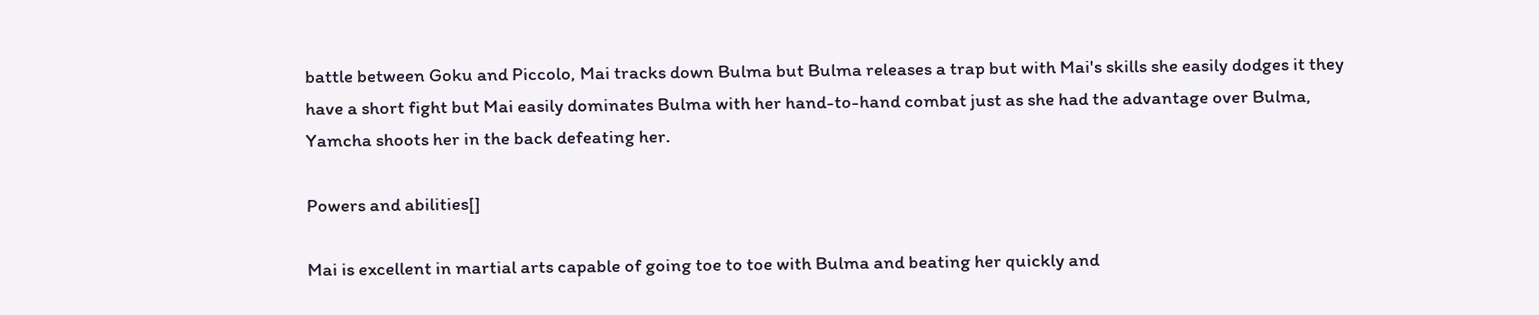battle between Goku and Piccolo, Mai tracks down Bulma but Bulma releases a trap but with Mai's skills she easily dodges it they have a short fight but Mai easily dominates Bulma with her hand-to-hand combat just as she had the advantage over Bulma, Yamcha shoots her in the back defeating her.

Powers and abilities[]

Mai is excellent in martial arts capable of going toe to toe with Bulma and beating her quickly and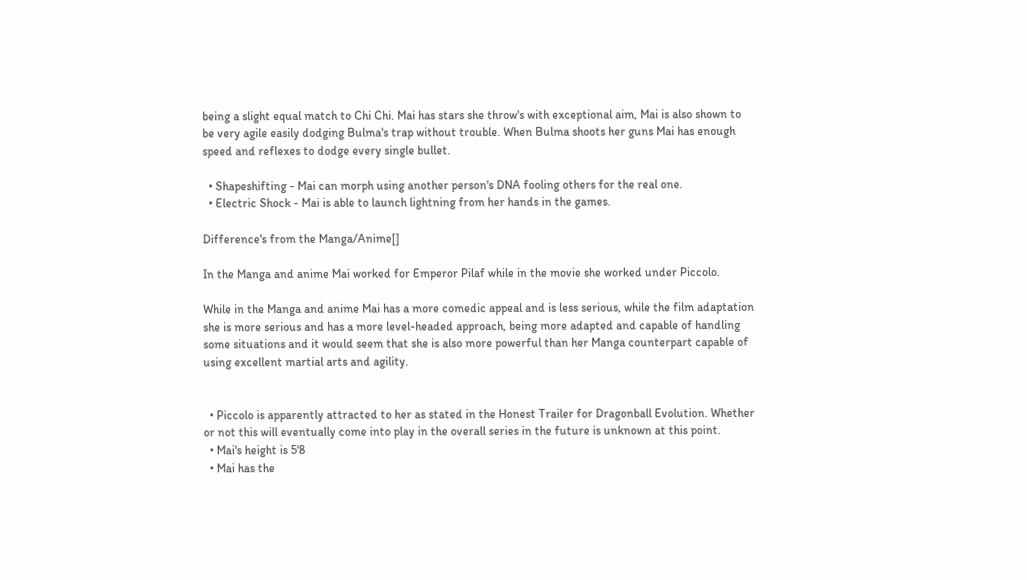being a slight equal match to Chi Chi. Mai has stars she throw's with exceptional aim, Mai is also shown to be very agile easily dodging Bulma's trap without trouble. When Bulma shoots her guns Mai has enough speed and reflexes to dodge every single bullet.

  • Shapeshifting - Mai can morph using another person's DNA fooling others for the real one.
  • Electric Shock - Mai is able to launch lightning from her hands in the games.

Difference's from the Manga/Anime[]

In the Manga and anime Mai worked for Emperor Pilaf while in the movie she worked under Piccolo.

While in the Manga and anime Mai has a more comedic appeal and is less serious, while the film adaptation she is more serious and has a more level-headed approach, being more adapted and capable of handling some situations and it would seem that she is also more powerful than her Manga counterpart capable of using excellent martial arts and agility.


  • Piccolo is apparently attracted to her as stated in the Honest Trailer for Dragonball Evolution. Whether or not this will eventually come into play in the overall series in the future is unknown at this point.
  • Mai's height is 5'8
  • Mai has the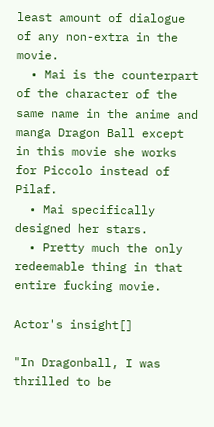least amount of dialogue of any non-extra in the movie.
  • Mai is the counterpart of the character of the same name in the anime and manga Dragon Ball except in this movie she works for Piccolo instead of Pilaf.
  • Mai specifically designed her stars.
  • Pretty much the only redeemable thing in that entire fucking movie.

Actor's insight[]

"In Dragonball, I was thrilled to be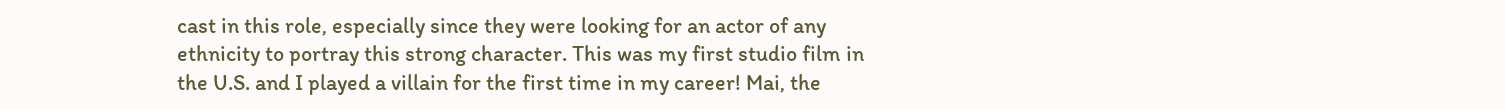cast in this role, especially since they were looking for an actor of any ethnicity to portray this strong character. This was my first studio film in the U.S. and I played a villain for the first time in my career! Mai, the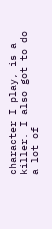character I play, is a killer. I also got to do a lot of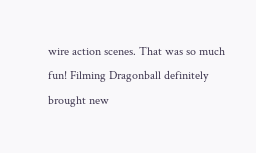wire action scenes. That was so much fun! Filming Dragonball definitely brought new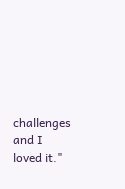challenges and I loved it."